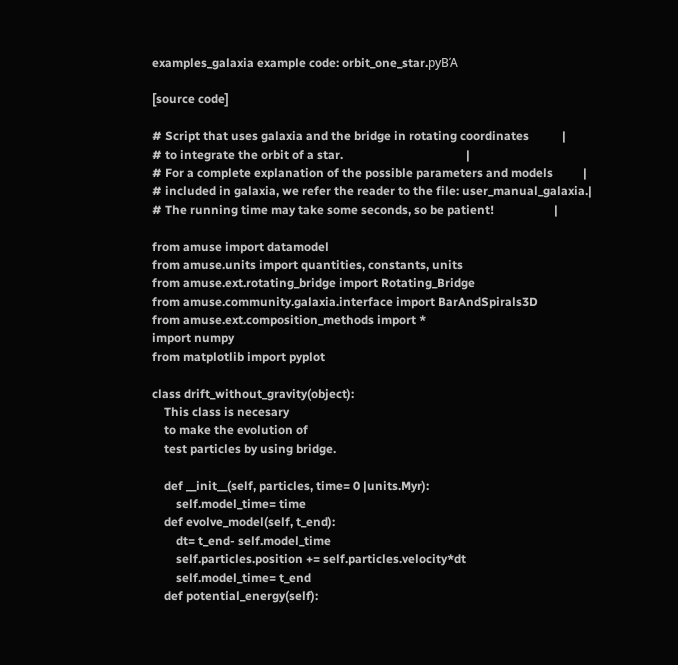examples_galaxia example code: orbit_one_star.pyΒΆ

[source code]

# Script that uses galaxia and the bridge in rotating coordinates           |
# to integrate the orbit of a star.                                         |
# For a complete explanation of the possible parameters and models          |
# included in galaxia, we refer the reader to the file: user_manual_galaxia.|
# The running time may take some seconds, so be patient!                    |

from amuse import datamodel
from amuse.units import quantities, constants, units
from amuse.ext.rotating_bridge import Rotating_Bridge
from amuse.community.galaxia.interface import BarAndSpirals3D
from amuse.ext.composition_methods import *
import numpy
from matplotlib import pyplot

class drift_without_gravity(object):
    This class is necesary
    to make the evolution of
    test particles by using bridge.

    def __init__(self, particles, time= 0 |units.Myr):
        self.model_time= time
    def evolve_model(self, t_end):
        dt= t_end- self.model_time
        self.particles.position += self.particles.velocity*dt
        self.model_time= t_end
    def potential_energy(self):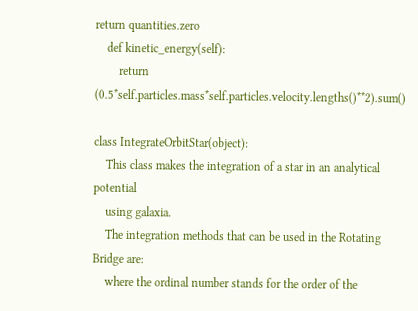return quantities.zero
    def kinetic_energy(self):
        return (0.5*self.particles.mass*self.particles.velocity.lengths()**2).sum()

class IntegrateOrbitStar(object):
    This class makes the integration of a star in an analytical potential
    using galaxia.
    The integration methods that can be used in the Rotating Bridge are:
    where the ordinal number stands for the order of the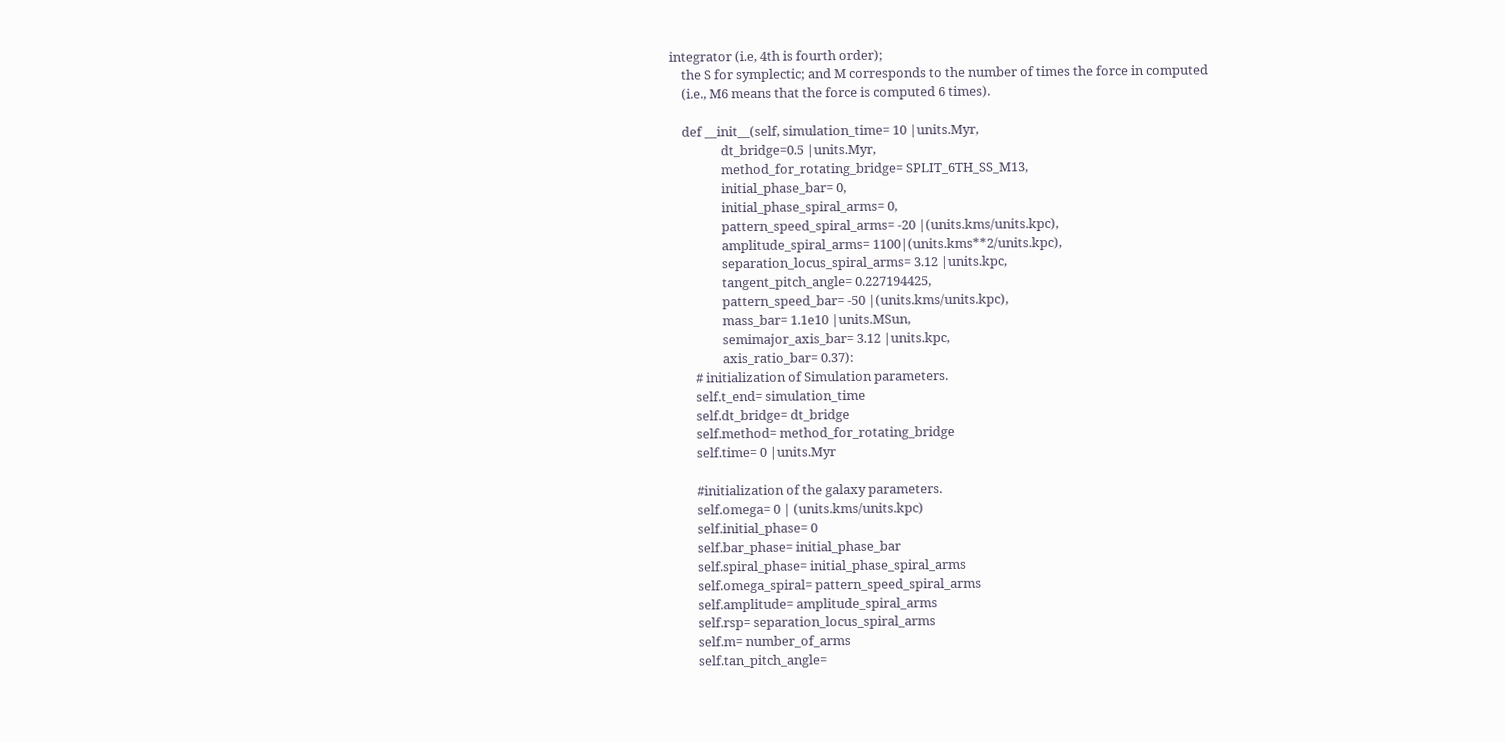integrator (i.e, 4th is fourth order);
    the S for symplectic; and M corresponds to the number of times the force in computed
    (i.e., M6 means that the force is computed 6 times).

    def __init__(self, simulation_time= 10 |units.Myr,
                 dt_bridge=0.5 |units.Myr,
                 method_for_rotating_bridge= SPLIT_6TH_SS_M13,
                 initial_phase_bar= 0,
                 initial_phase_spiral_arms= 0,
                 pattern_speed_spiral_arms= -20 |(units.kms/units.kpc),
                 amplitude_spiral_arms= 1100|(units.kms**2/units.kpc),
                 separation_locus_spiral_arms= 3.12 |units.kpc,
                 tangent_pitch_angle= 0.227194425,
                 pattern_speed_bar= -50 |(units.kms/units.kpc),
                 mass_bar= 1.1e10 |units.MSun,
                 semimajor_axis_bar= 3.12 |units.kpc,
                 axis_ratio_bar= 0.37):
        # initialization of Simulation parameters.
        self.t_end= simulation_time
        self.dt_bridge= dt_bridge
        self.method= method_for_rotating_bridge
        self.time= 0 |units.Myr

        #initialization of the galaxy parameters.
        self.omega= 0 | (units.kms/units.kpc)
        self.initial_phase= 0
        self.bar_phase= initial_phase_bar
        self.spiral_phase= initial_phase_spiral_arms
        self.omega_spiral= pattern_speed_spiral_arms
        self.amplitude= amplitude_spiral_arms
        self.rsp= separation_locus_spiral_arms
        self.m= number_of_arms
        self.tan_pitch_angle=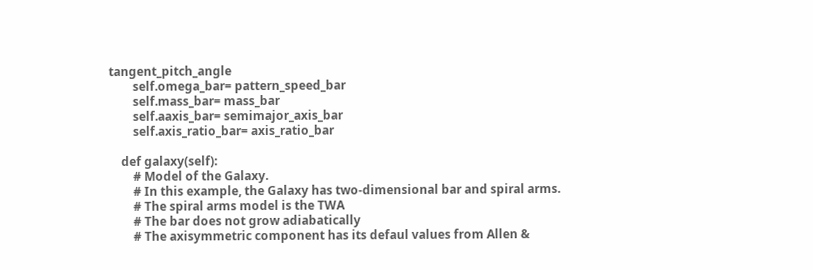tangent_pitch_angle
        self.omega_bar= pattern_speed_bar
        self.mass_bar= mass_bar
        self.aaxis_bar= semimajor_axis_bar
        self.axis_ratio_bar= axis_ratio_bar

    def galaxy(self):
        # Model of the Galaxy.
        # In this example, the Galaxy has two-dimensional bar and spiral arms.
        # The spiral arms model is the TWA
        # The bar does not grow adiabatically
        # The axisymmetric component has its defaul values from Allen &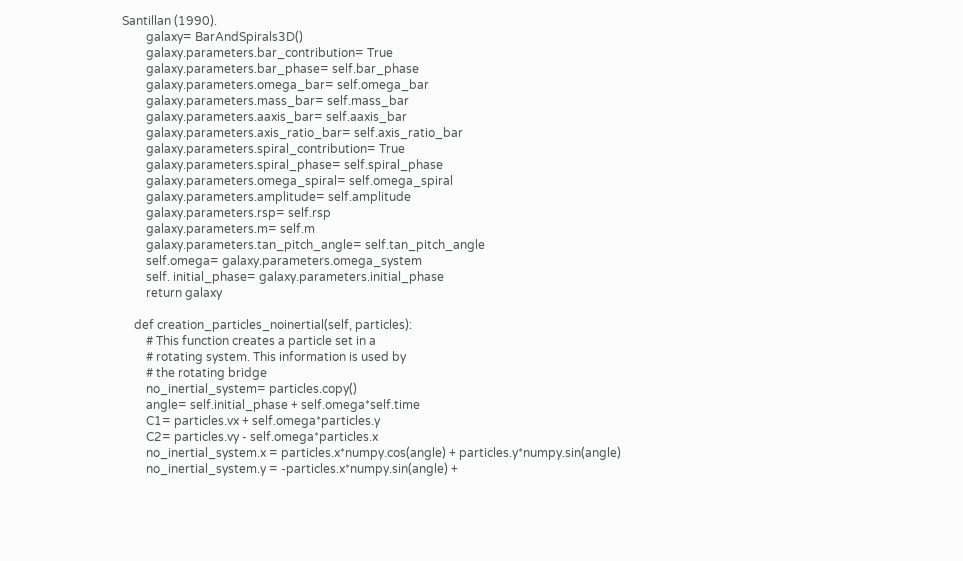Santillan (1990).
        galaxy= BarAndSpirals3D()
        galaxy.parameters.bar_contribution= True
        galaxy.parameters.bar_phase= self.bar_phase
        galaxy.parameters.omega_bar= self.omega_bar
        galaxy.parameters.mass_bar= self.mass_bar
        galaxy.parameters.aaxis_bar= self.aaxis_bar
        galaxy.parameters.axis_ratio_bar= self.axis_ratio_bar
        galaxy.parameters.spiral_contribution= True
        galaxy.parameters.spiral_phase= self.spiral_phase
        galaxy.parameters.omega_spiral= self.omega_spiral
        galaxy.parameters.amplitude= self.amplitude
        galaxy.parameters.rsp= self.rsp
        galaxy.parameters.m= self.m
        galaxy.parameters.tan_pitch_angle= self.tan_pitch_angle
        self.omega= galaxy.parameters.omega_system
        self. initial_phase= galaxy.parameters.initial_phase
        return galaxy

    def creation_particles_noinertial(self, particles):
        # This function creates a particle set in a
        # rotating system. This information is used by
        # the rotating bridge
        no_inertial_system= particles.copy()
        angle= self.initial_phase + self.omega*self.time
        C1= particles.vx + self.omega*particles.y
        C2= particles.vy - self.omega*particles.x
        no_inertial_system.x = particles.x*numpy.cos(angle) + particles.y*numpy.sin(angle)
        no_inertial_system.y = -particles.x*numpy.sin(angle) +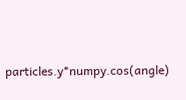particles.y*numpy.cos(angle)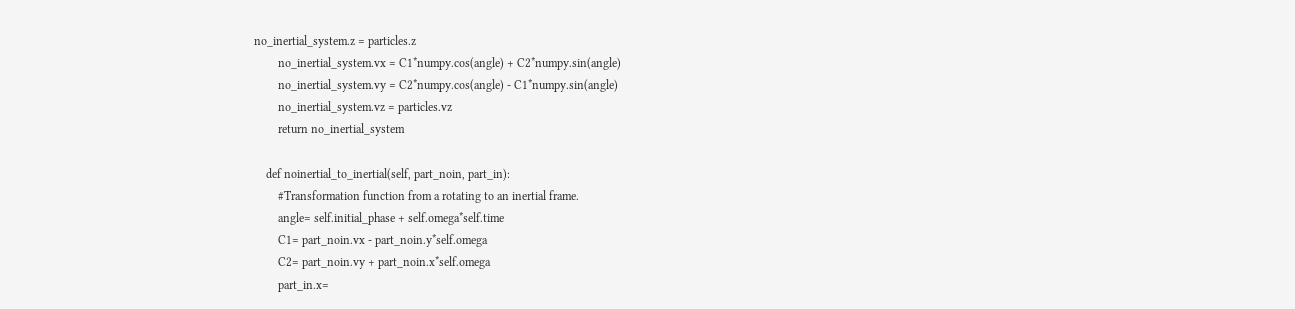no_inertial_system.z = particles.z
        no_inertial_system.vx = C1*numpy.cos(angle) + C2*numpy.sin(angle)
        no_inertial_system.vy = C2*numpy.cos(angle) - C1*numpy.sin(angle)
        no_inertial_system.vz = particles.vz
        return no_inertial_system

    def noinertial_to_inertial(self, part_noin, part_in):
        #Transformation function from a rotating to an inertial frame.
        angle= self.initial_phase + self.omega*self.time
        C1= part_noin.vx - part_noin.y*self.omega
        C2= part_noin.vy + part_noin.x*self.omega
        part_in.x=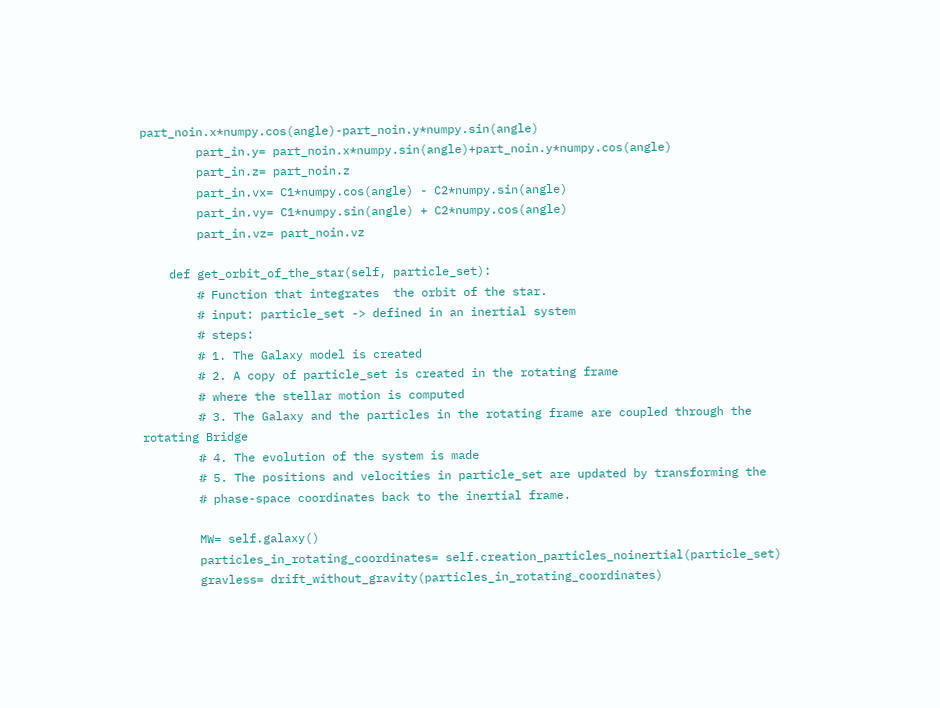part_noin.x*numpy.cos(angle)-part_noin.y*numpy.sin(angle)
        part_in.y= part_noin.x*numpy.sin(angle)+part_noin.y*numpy.cos(angle)
        part_in.z= part_noin.z
        part_in.vx= C1*numpy.cos(angle) - C2*numpy.sin(angle)
        part_in.vy= C1*numpy.sin(angle) + C2*numpy.cos(angle)
        part_in.vz= part_noin.vz

    def get_orbit_of_the_star(self, particle_set):
        # Function that integrates  the orbit of the star.
        # input: particle_set -> defined in an inertial system
        # steps:
        # 1. The Galaxy model is created
        # 2. A copy of particle_set is created in the rotating frame
        # where the stellar motion is computed
        # 3. The Galaxy and the particles in the rotating frame are coupled through the rotating Bridge
        # 4. The evolution of the system is made
        # 5. The positions and velocities in particle_set are updated by transforming the
        # phase-space coordinates back to the inertial frame.

        MW= self.galaxy()
        particles_in_rotating_coordinates= self.creation_particles_noinertial(particle_set)
        gravless= drift_without_gravity(particles_in_rotating_coordinates)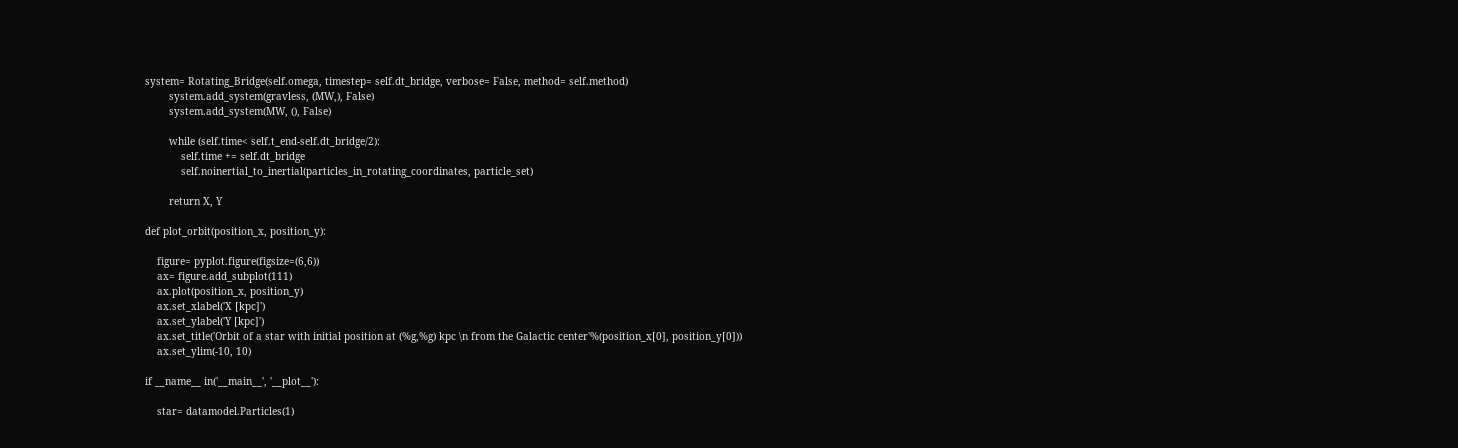system= Rotating_Bridge(self.omega, timestep= self.dt_bridge, verbose= False, method= self.method)
        system.add_system(gravless, (MW,), False)
        system.add_system(MW, (), False)

        while (self.time< self.t_end-self.dt_bridge/2):
            self.time += self.dt_bridge
            self.noinertial_to_inertial(particles_in_rotating_coordinates, particle_set)

        return X, Y

def plot_orbit(position_x, position_y):

    figure= pyplot.figure(figsize=(6,6))
    ax= figure.add_subplot(111)
    ax.plot(position_x, position_y)
    ax.set_xlabel('X [kpc]')
    ax.set_ylabel('Y [kpc]')
    ax.set_title('Orbit of a star with initial position at (%g,%g) kpc \n from the Galactic center'%(position_x[0], position_y[0]))
    ax.set_ylim(-10, 10)

if __name__ in('__main__', '__plot__'):

    star= datamodel.Particles(1)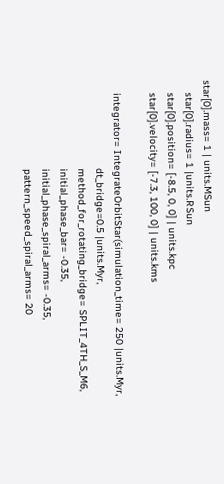star[0].mass= 1 | units.MSun
    star[0].radius= 1 |units.RSun
    star[0].position= [-8.5, 0, 0] | units.kpc
    star[0].velocity= [-7.3, 100, 0] | units.kms

    integrator= IntegrateOrbitStar(simulation_time= 250 |units.Myr,
                             dt_bridge=0.5 |units.Myr,
                             method_for_rotating_bridge= SPLIT_4TH_S_M6,
                             initial_phase_bar= -0.35,
                             initial_phase_spiral_arms= -0.35,
                             pattern_speed_spiral_arms= 20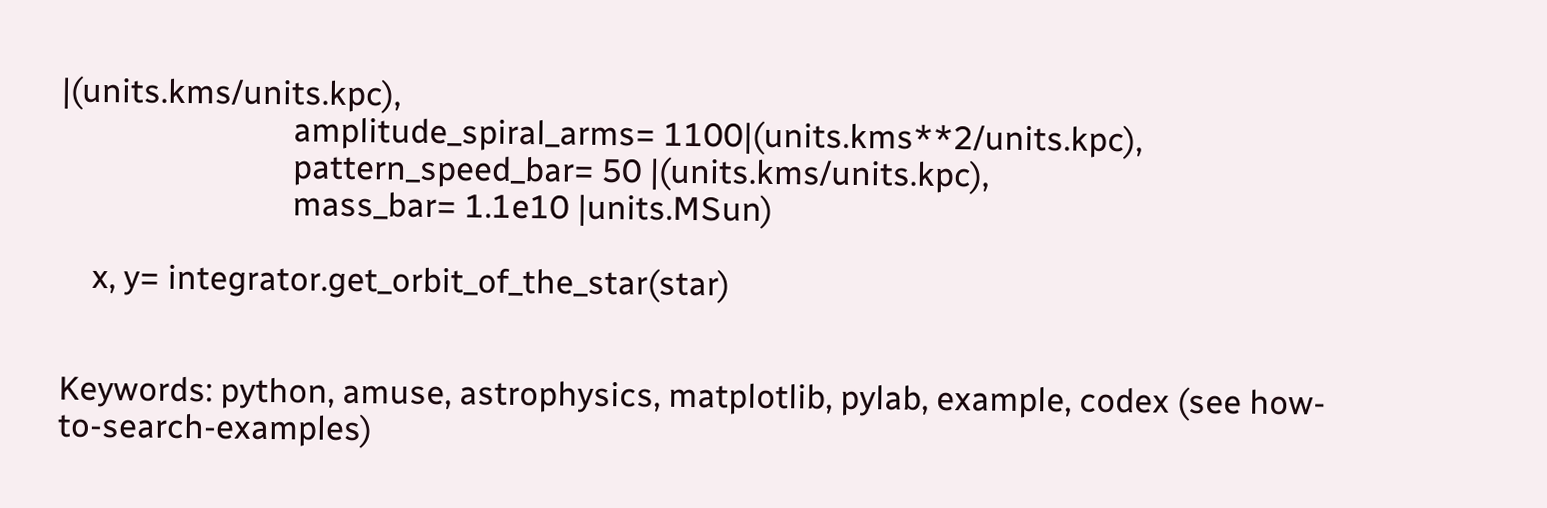|(units.kms/units.kpc),
                             amplitude_spiral_arms= 1100|(units.kms**2/units.kpc),
                             pattern_speed_bar= 50 |(units.kms/units.kpc),
                             mass_bar= 1.1e10 |units.MSun)

    x, y= integrator.get_orbit_of_the_star(star)


Keywords: python, amuse, astrophysics, matplotlib, pylab, example, codex (see how-to-search-examples)